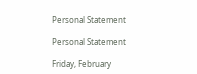Personal Statement

Personal Statement

Friday, February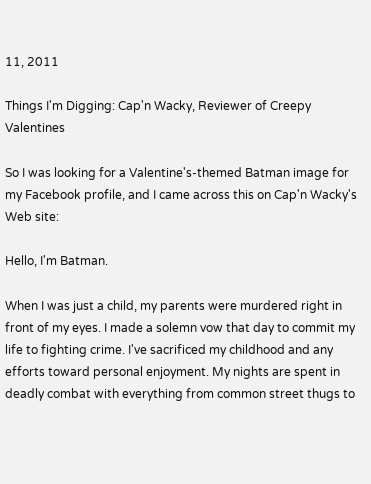11, 2011

Things I'm Digging: Cap'n Wacky, Reviewer of Creepy Valentines

So I was looking for a Valentine's-themed Batman image for my Facebook profile, and I came across this on Cap'n Wacky's Web site:

Hello, I'm Batman.

When I was just a child, my parents were murdered right in front of my eyes. I made a solemn vow that day to commit my life to fighting crime. I've sacrificed my childhood and any efforts toward personal enjoyment. My nights are spent in deadly combat with everything from common street thugs to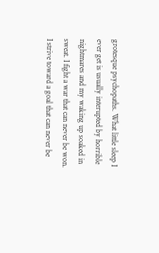grotesque psychopaths. What little sleep I ever get is usually interupted by horrible nightmares and my waking up soaked in sweat. I fight a war that can never be won. I strive toward a goal that can never be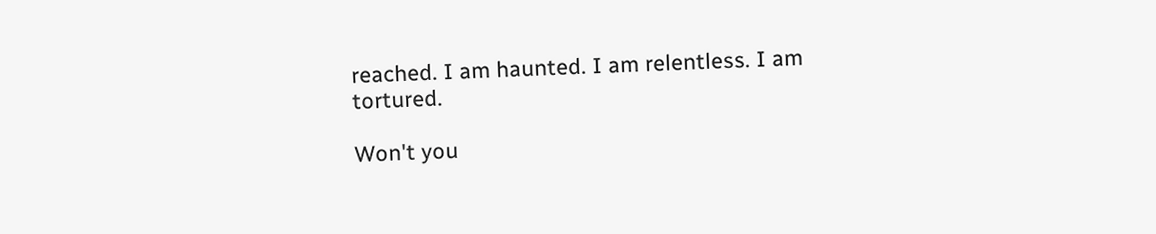reached. I am haunted. I am relentless. I am tortured.

Won't you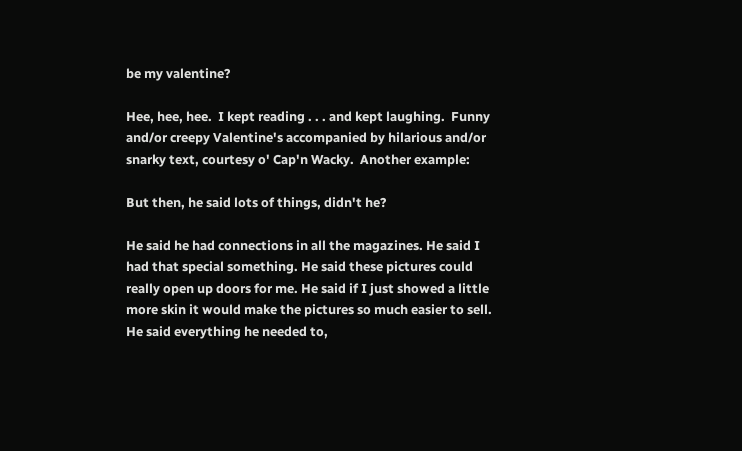be my valentine?

Hee, hee, hee.  I kept reading . . . and kept laughing.  Funny and/or creepy Valentine's accompanied by hilarious and/or snarky text, courtesy o' Cap'n Wacky.  Another example:

But then, he said lots of things, didn't he?

He said he had connections in all the magazines. He said I had that special something. He said these pictures could really open up doors for me. He said if I just showed a little more skin it would make the pictures so much easier to sell. He said everything he needed to,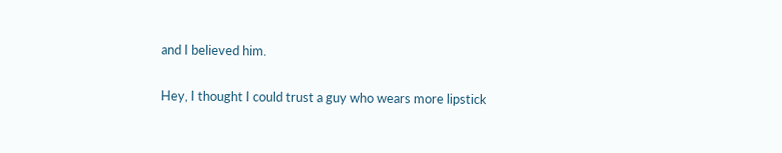and I believed him.

Hey, I thought I could trust a guy who wears more lipstick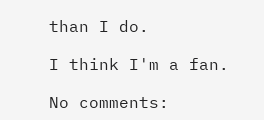than I do.

I think I'm a fan.

No comments: